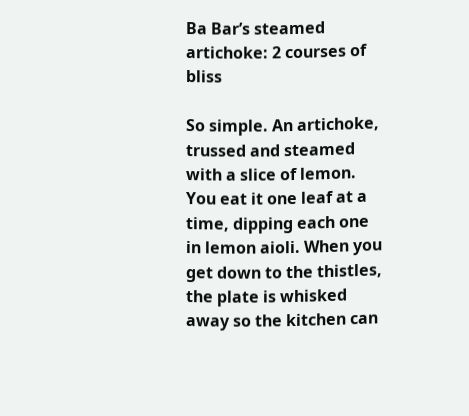Ba Bar’s steamed artichoke: 2 courses of bliss

So simple. An artichoke, trussed and steamed with a slice of lemon. You eat it one leaf at a time, dipping each one in lemon aioli. When you get down to the thistles, the plate is whisked away so the kitchen can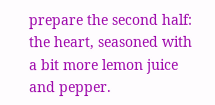prepare the second half: the heart, seasoned with a bit more lemon juice and pepper.